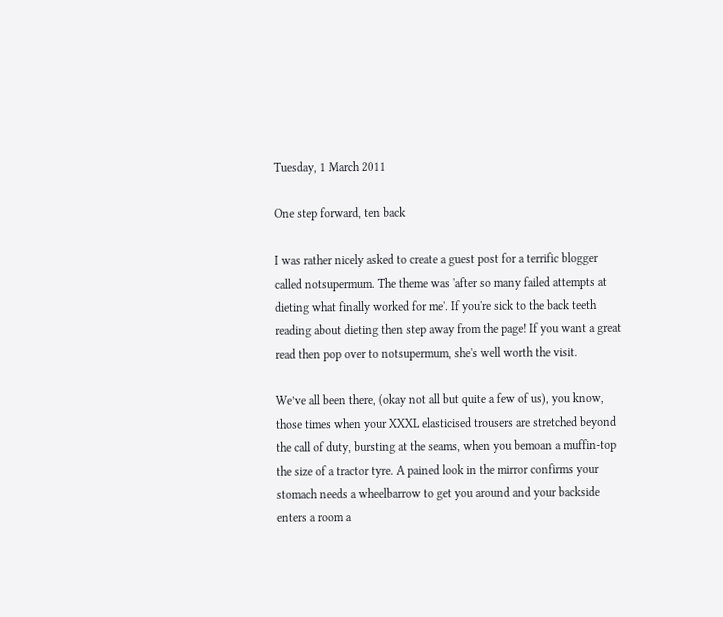Tuesday, 1 March 2011

One step forward, ten back

I was rather nicely asked to create a guest post for a terrific blogger called notsupermum. The theme was 'after so many failed attempts at dieting what finally worked for me'. If you're sick to the back teeth reading about dieting then step away from the page! If you want a great read then pop over to notsupermum, she's well worth the visit.

We’ve all been there, (okay not all but quite a few of us), you know, those times when your XXXL elasticised trousers are stretched beyond the call of duty, bursting at the seams, when you bemoan a muffin-top the size of a tractor tyre. A pained look in the mirror confirms your stomach needs a wheelbarrow to get you around and your backside enters a room a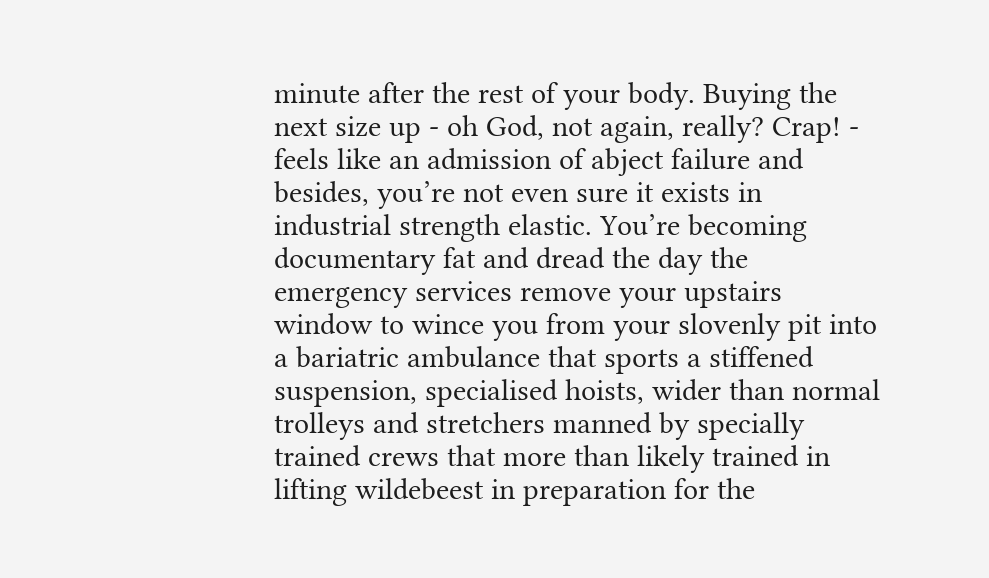minute after the rest of your body. Buying the next size up - oh God, not again, really? Crap! - feels like an admission of abject failure and besides, you’re not even sure it exists in industrial strength elastic. You’re becoming documentary fat and dread the day the emergency services remove your upstairs window to wince you from your slovenly pit into a bariatric ambulance that sports a stiffened suspension, specialised hoists, wider than normal trolleys and stretchers manned by specially trained crews that more than likely trained in lifting wildebeest in preparation for the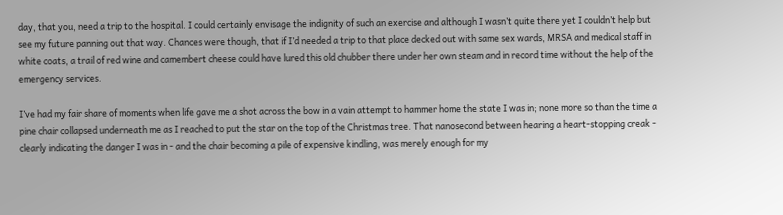day, that you, need a trip to the hospital. I could certainly envisage the indignity of such an exercise and although I wasn’t quite there yet I couldn’t help but see my future panning out that way. Chances were though, that if I’d needed a trip to that place decked out with same sex wards, MRSA and medical staff in white coats, a trail of red wine and camembert cheese could have lured this old chubber there under her own steam and in record time without the help of the emergency services.

I’ve had my fair share of moments when life gave me a shot across the bow in a vain attempt to hammer home the state I was in; none more so than the time a pine chair collapsed underneath me as I reached to put the star on the top of the Christmas tree. That nanosecond between hearing a heart-stopping creak - clearly indicating the danger I was in - and the chair becoming a pile of expensive kindling, was merely enough for my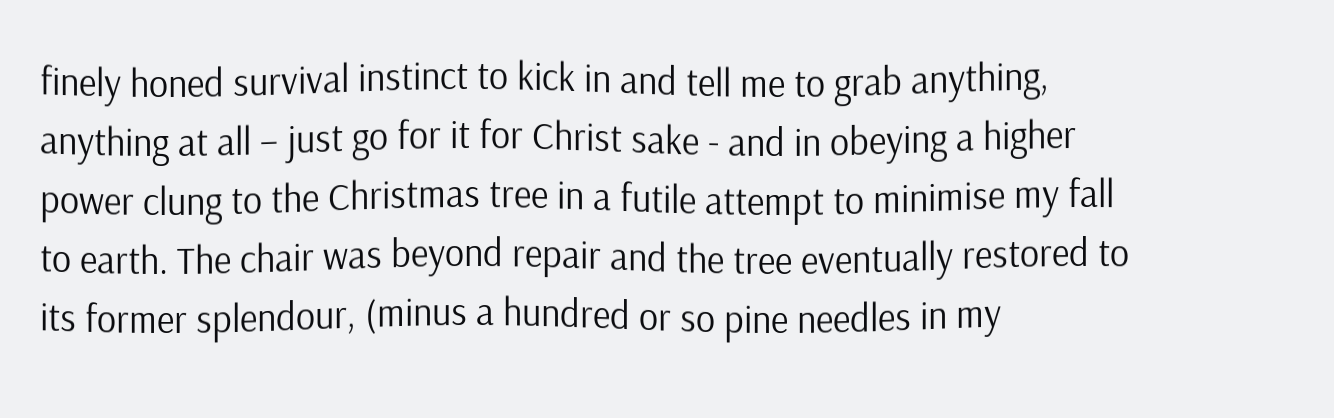finely honed survival instinct to kick in and tell me to grab anything, anything at all – just go for it for Christ sake - and in obeying a higher power clung to the Christmas tree in a futile attempt to minimise my fall to earth. The chair was beyond repair and the tree eventually restored to its former splendour, (minus a hundred or so pine needles in my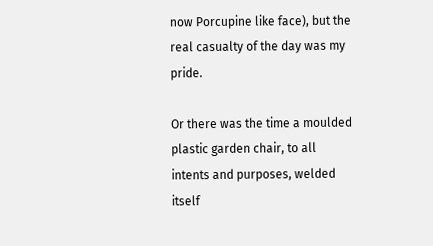now Porcupine like face), but the real casualty of the day was my pride.

Or there was the time a moulded plastic garden chair, to all intents and purposes, welded itself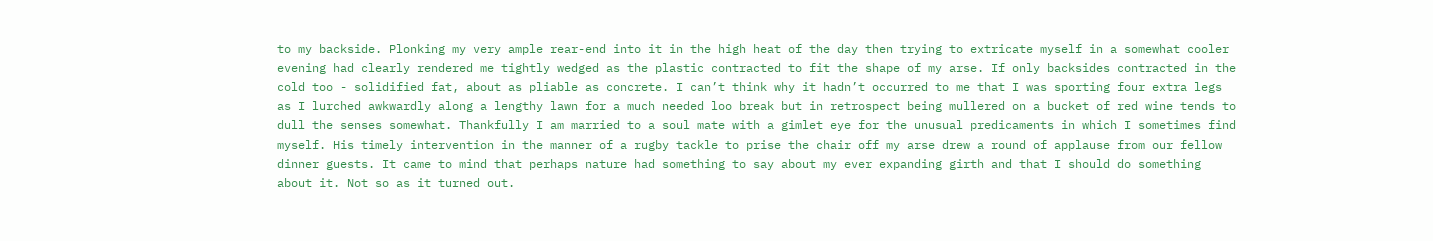to my backside. Plonking my very ample rear-end into it in the high heat of the day then trying to extricate myself in a somewhat cooler evening had clearly rendered me tightly wedged as the plastic contracted to fit the shape of my arse. If only backsides contracted in the cold too - solidified fat, about as pliable as concrete. I can’t think why it hadn’t occurred to me that I was sporting four extra legs as I lurched awkwardly along a lengthy lawn for a much needed loo break but in retrospect being mullered on a bucket of red wine tends to dull the senses somewhat. Thankfully I am married to a soul mate with a gimlet eye for the unusual predicaments in which I sometimes find myself. His timely intervention in the manner of a rugby tackle to prise the chair off my arse drew a round of applause from our fellow dinner guests. It came to mind that perhaps nature had something to say about my ever expanding girth and that I should do something about it. Not so as it turned out.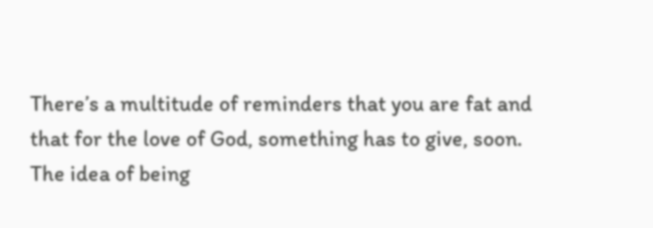There’s a multitude of reminders that you are fat and that for the love of God, something has to give, soon. The idea of being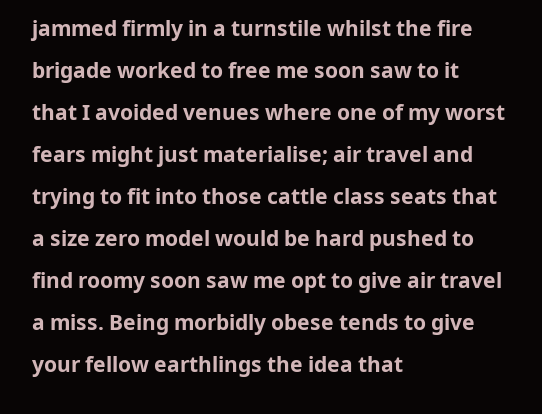jammed firmly in a turnstile whilst the fire brigade worked to free me soon saw to it that I avoided venues where one of my worst fears might just materialise; air travel and trying to fit into those cattle class seats that a size zero model would be hard pushed to find roomy soon saw me opt to give air travel a miss. Being morbidly obese tends to give your fellow earthlings the idea that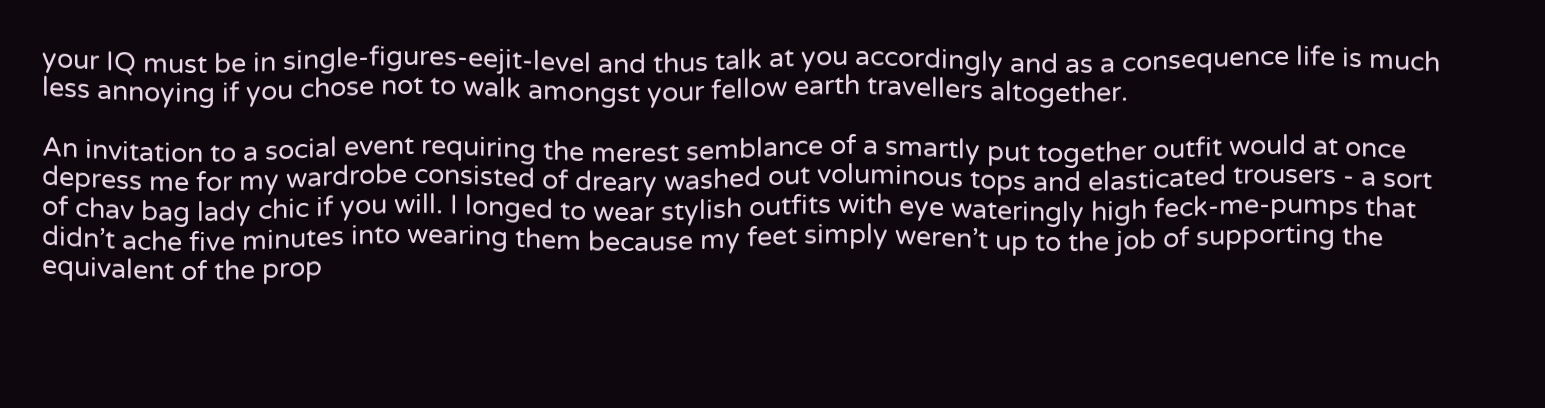your IQ must be in single-figures-eejit-level and thus talk at you accordingly and as a consequence life is much less annoying if you chose not to walk amongst your fellow earth travellers altogether.

An invitation to a social event requiring the merest semblance of a smartly put together outfit would at once depress me for my wardrobe consisted of dreary washed out voluminous tops and elasticated trousers - a sort of chav bag lady chic if you will. I longed to wear stylish outfits with eye wateringly high feck-me-pumps that didn’t ache five minutes into wearing them because my feet simply weren’t up to the job of supporting the equivalent of the prop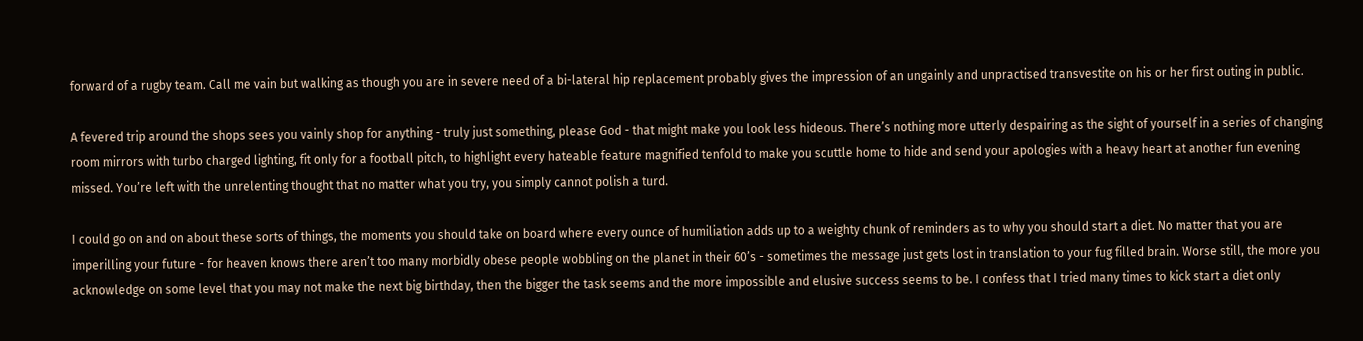forward of a rugby team. Call me vain but walking as though you are in severe need of a bi-lateral hip replacement probably gives the impression of an ungainly and unpractised transvestite on his or her first outing in public.

A fevered trip around the shops sees you vainly shop for anything - truly just something, please God - that might make you look less hideous. There’s nothing more utterly despairing as the sight of yourself in a series of changing room mirrors with turbo charged lighting, fit only for a football pitch, to highlight every hateable feature magnified tenfold to make you scuttle home to hide and send your apologies with a heavy heart at another fun evening missed. You’re left with the unrelenting thought that no matter what you try, you simply cannot polish a turd.

I could go on and on about these sorts of things, the moments you should take on board where every ounce of humiliation adds up to a weighty chunk of reminders as to why you should start a diet. No matter that you are imperilling your future - for heaven knows there aren’t too many morbidly obese people wobbling on the planet in their 60’s - sometimes the message just gets lost in translation to your fug filled brain. Worse still, the more you acknowledge on some level that you may not make the next big birthday, then the bigger the task seems and the more impossible and elusive success seems to be. I confess that I tried many times to kick start a diet only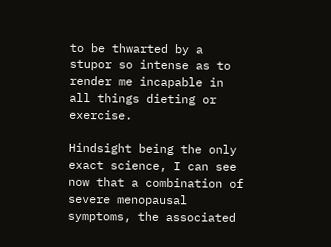to be thwarted by a stupor so intense as to render me incapable in all things dieting or exercise.

Hindsight being the only exact science, I can see now that a combination of severe menopausal symptoms, the associated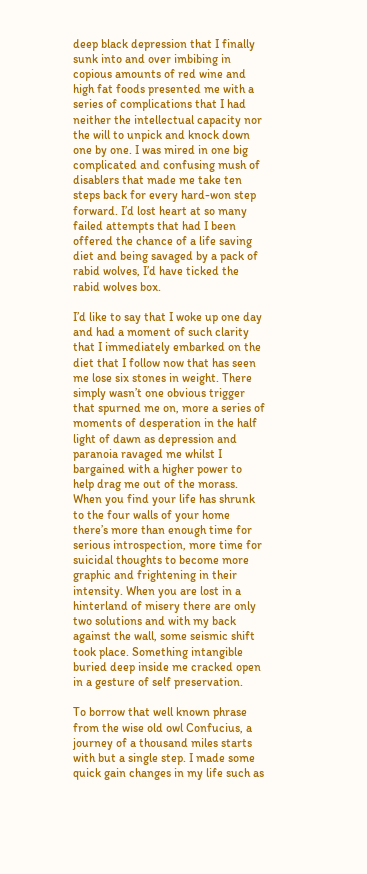deep black depression that I finally sunk into and over imbibing in copious amounts of red wine and high fat foods presented me with a series of complications that I had neither the intellectual capacity nor the will to unpick and knock down one by one. I was mired in one big complicated and confusing mush of disablers that made me take ten steps back for every hard-won step forward. I’d lost heart at so many failed attempts that had I been offered the chance of a life saving diet and being savaged by a pack of rabid wolves, I’d have ticked the rabid wolves box.

I’d like to say that I woke up one day and had a moment of such clarity that I immediately embarked on the diet that I follow now that has seen me lose six stones in weight. There simply wasn’t one obvious trigger that spurned me on, more a series of moments of desperation in the half light of dawn as depression and paranoia ravaged me whilst I bargained with a higher power to help drag me out of the morass. When you find your life has shrunk to the four walls of your home there’s more than enough time for serious introspection, more time for suicidal thoughts to become more graphic and frightening in their intensity. When you are lost in a hinterland of misery there are only two solutions and with my back against the wall, some seismic shift took place. Something intangible buried deep inside me cracked open in a gesture of self preservation.

To borrow that well known phrase from the wise old owl Confucius, a journey of a thousand miles starts with but a single step. I made some quick gain changes in my life such as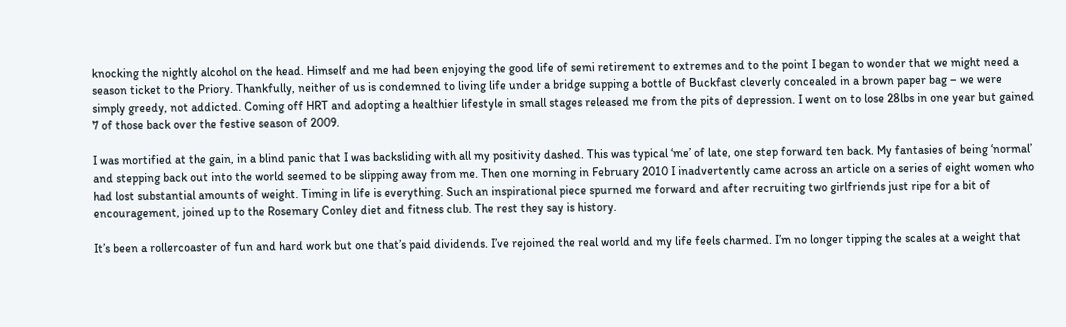knocking the nightly alcohol on the head. Himself and me had been enjoying the good life of semi retirement to extremes and to the point I began to wonder that we might need a season ticket to the Priory. Thankfully, neither of us is condemned to living life under a bridge supping a bottle of Buckfast cleverly concealed in a brown paper bag – we were simply greedy, not addicted. Coming off HRT and adopting a healthier lifestyle in small stages released me from the pits of depression. I went on to lose 28lbs in one year but gained 7 of those back over the festive season of 2009.

I was mortified at the gain, in a blind panic that I was backsliding with all my positivity dashed. This was typical ‘me’ of late, one step forward ten back. My fantasies of being ‘normal’ and stepping back out into the world seemed to be slipping away from me. Then one morning in February 2010 I inadvertently came across an article on a series of eight women who had lost substantial amounts of weight. Timing in life is everything. Such an inspirational piece spurned me forward and after recruiting two girlfriends just ripe for a bit of encouragement, joined up to the Rosemary Conley diet and fitness club. The rest they say is history.

It’s been a rollercoaster of fun and hard work but one that’s paid dividends. I’ve rejoined the real world and my life feels charmed. I’m no longer tipping the scales at a weight that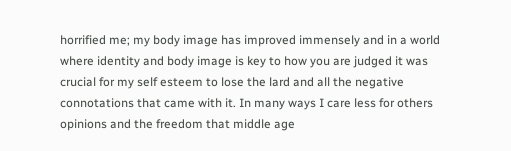horrified me; my body image has improved immensely and in a world where identity and body image is key to how you are judged it was crucial for my self esteem to lose the lard and all the negative connotations that came with it. In many ways I care less for others opinions and the freedom that middle age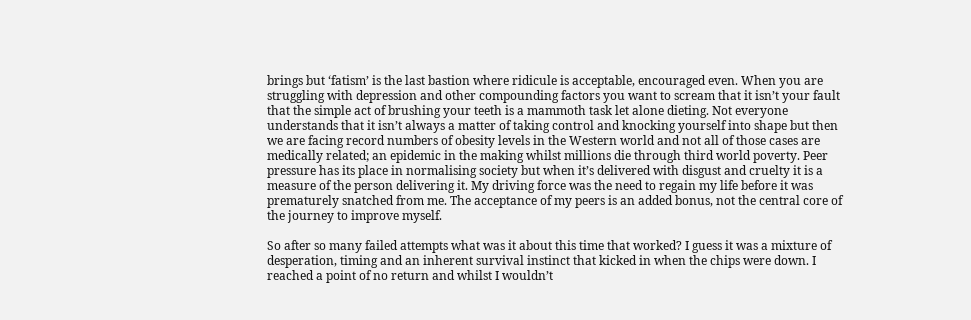brings but ‘fatism’ is the last bastion where ridicule is acceptable, encouraged even. When you are struggling with depression and other compounding factors you want to scream that it isn’t your fault that the simple act of brushing your teeth is a mammoth task let alone dieting. Not everyone understands that it isn’t always a matter of taking control and knocking yourself into shape but then we are facing record numbers of obesity levels in the Western world and not all of those cases are medically related; an epidemic in the making whilst millions die through third world poverty. Peer pressure has its place in normalising society but when it’s delivered with disgust and cruelty it is a measure of the person delivering it. My driving force was the need to regain my life before it was prematurely snatched from me. The acceptance of my peers is an added bonus, not the central core of the journey to improve myself.

So after so many failed attempts what was it about this time that worked? I guess it was a mixture of desperation, timing and an inherent survival instinct that kicked in when the chips were down. I reached a point of no return and whilst I wouldn’t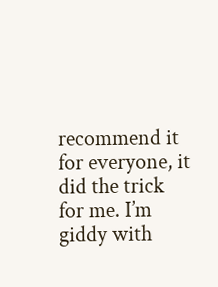recommend it for everyone, it did the trick for me. I’m giddy with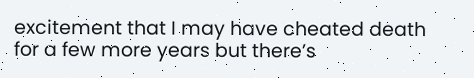excitement that I may have cheated death for a few more years but there’s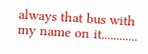always that bus with my name on it............